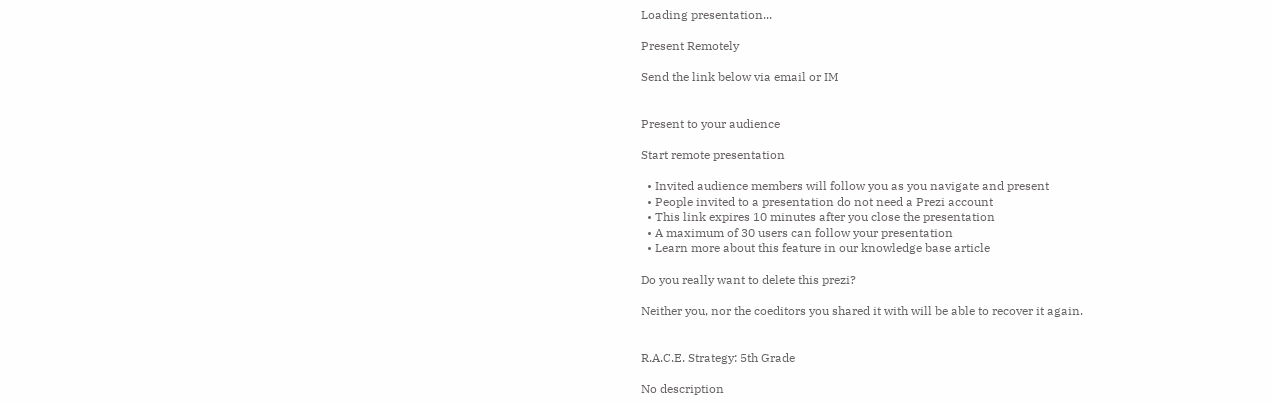Loading presentation...

Present Remotely

Send the link below via email or IM


Present to your audience

Start remote presentation

  • Invited audience members will follow you as you navigate and present
  • People invited to a presentation do not need a Prezi account
  • This link expires 10 minutes after you close the presentation
  • A maximum of 30 users can follow your presentation
  • Learn more about this feature in our knowledge base article

Do you really want to delete this prezi?

Neither you, nor the coeditors you shared it with will be able to recover it again.


R.A.C.E. Strategy: 5th Grade

No description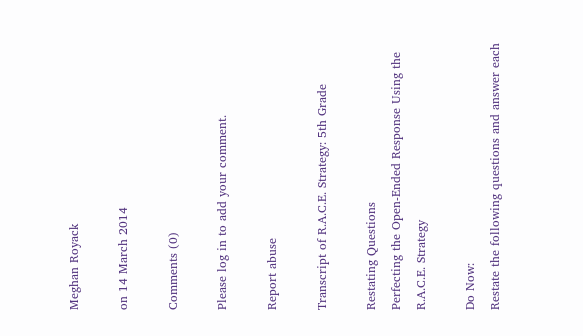Meghan Royack

on 14 March 2014

Comments (0)

Please log in to add your comment.

Report abuse

Transcript of R.A.C.E. Strategy: 5th Grade

Restating Questions
Perfecting the Open-Ended Response Using the R.A.C.E. Strategy

Do Now:
Restate the following questions and answer each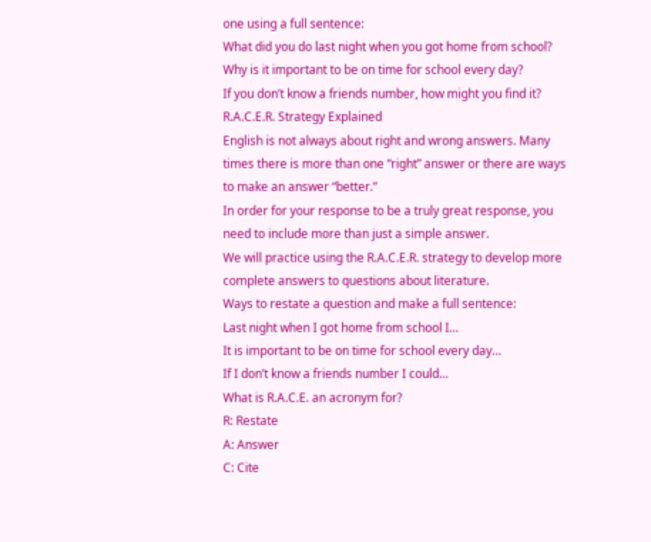one using a full sentence:
What did you do last night when you got home from school?
Why is it important to be on time for school every day?
If you don’t know a friends number, how might you find it?
R.A.C.E.R. Strategy Explained
English is not always about right and wrong answers. Many times there is more than one “right” answer or there are ways to make an answer “better.”
In order for your response to be a truly great response, you need to include more than just a simple answer.
We will practice using the R.A.C.E.R. strategy to develop more complete answers to questions about literature.
Ways to restate a question and make a full sentence:
Last night when I got home from school I…
It is important to be on time for school every day…
If I don’t know a friends number I could…
What is R.A.C.E. an acronym for?
R: Restate
A: Answer
C: Cite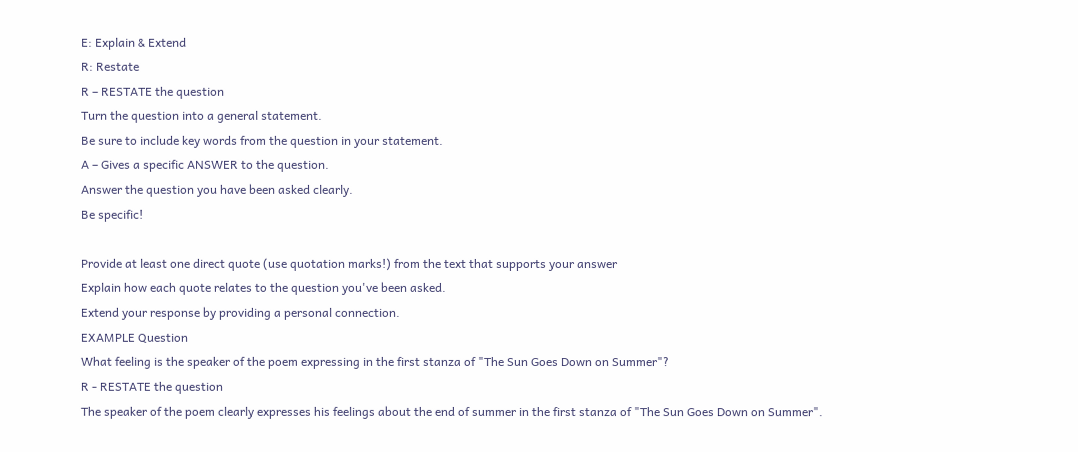E: Explain & Extend
R: Restate
R – RESTATE the question
Turn the question into a general statement.
Be sure to include key words from the question in your statement.
A – Gives a specific ANSWER to the question.
Answer the question you have been asked clearly.
Be specific!

Provide at least one direct quote (use quotation marks!) from the text that supports your answer
Explain how each quote relates to the question you've been asked.
Extend your response by providing a personal connection.
EXAMPLE Question
What feeling is the speaker of the poem expressing in the first stanza of "The Sun Goes Down on Summer"?
R - RESTATE the question
The speaker of the poem clearly expresses his feelings about the end of summer in the first stanza of "The Sun Goes Down on Summer".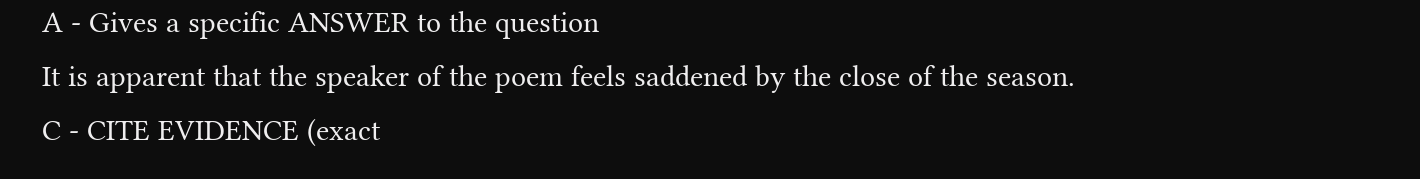A - Gives a specific ANSWER to the question
It is apparent that the speaker of the poem feels saddened by the close of the season.
C - CITE EVIDENCE (exact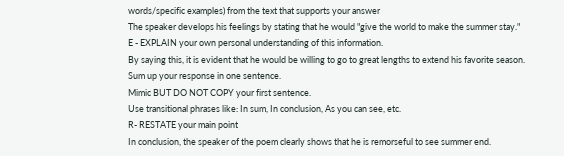words/specific examples) from the text that supports your answer
The speaker develops his feelings by stating that he would "give the world to make the summer stay."
E - EXPLAIN your own personal understanding of this information.
By saying this, it is evident that he would be willing to go to great lengths to extend his favorite season.
Sum up your response in one sentence.
Mimic BUT DO NOT COPY your first sentence.
Use transitional phrases like: In sum, In conclusion, As you can see, etc.
R- RESTATE your main point
In conclusion, the speaker of the poem clearly shows that he is remorseful to see summer end.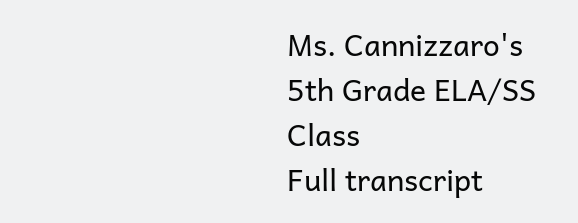Ms. Cannizzaro's 5th Grade ELA/SS Class
Full transcript